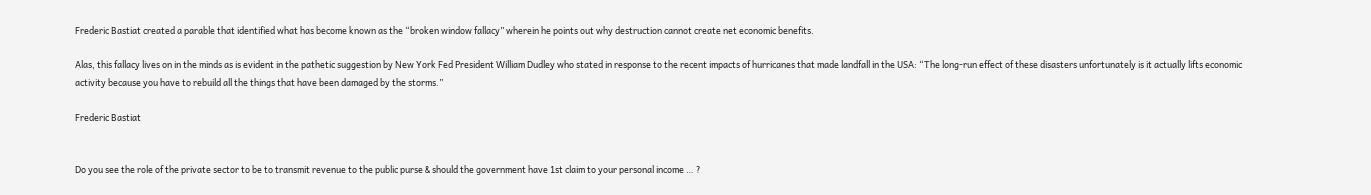Frederic Bastiat created a parable that identified what has become known as the “broken window fallacy” wherein he points out why destruction cannot create net economic benefits.

Alas, this fallacy lives on in the minds as is evident in the pathetic suggestion by New York Fed President William Dudley who stated in response to the recent impacts of hurricanes that made landfall in the USA: “The long-run effect of these disasters unfortunately is it actually lifts economic activity because you have to rebuild all the things that have been damaged by the storms.”

Frederic Bastiat


Do you see the role of the private sector to be to transmit revenue to the public purse & should the government have 1st claim to your personal income … ?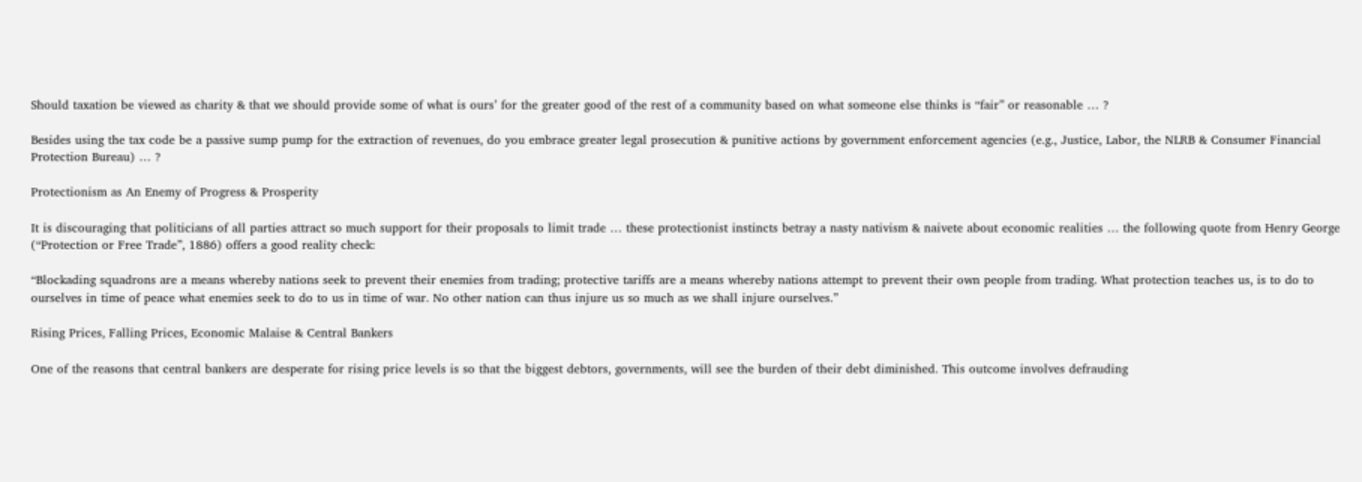Should taxation be viewed as charity & that we should provide some of what is ours’ for the greater good of the rest of a community based on what someone else thinks is “fair” or reasonable … ?

Besides using the tax code be a passive sump pump for the extraction of revenues, do you embrace greater legal prosecution & punitive actions by government enforcement agencies (e.g., Justice, Labor, the NLRB & Consumer Financial Protection Bureau) … ?

Protectionism as An Enemy of Progress & Prosperity

It is discouraging that politicians of all parties attract so much support for their proposals to limit trade … these protectionist instincts betray a nasty nativism & naivete about economic realities … the following quote from Henry George (“Protection or Free Trade”, 1886) offers a good reality check:

“Blockading squadrons are a means whereby nations seek to prevent their enemies from trading; protective tariffs are a means whereby nations attempt to prevent their own people from trading. What protection teaches us, is to do to ourselves in time of peace what enemies seek to do to us in time of war. No other nation can thus injure us so much as we shall injure ourselves.”

Rising Prices, Falling Prices, Economic Malaise & Central Bankers

One of the reasons that central bankers are desperate for rising price levels is so that the biggest debtors, governments, will see the burden of their debt diminished. This outcome involves defrauding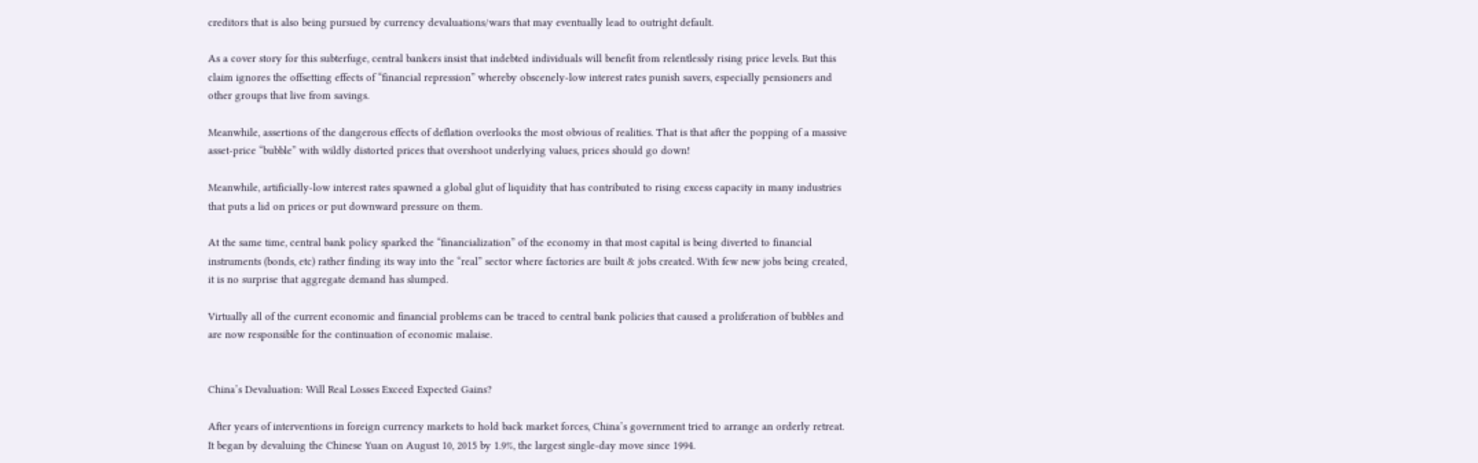creditors that is also being pursued by currency devaluations/wars that may eventually lead to outright default.

As a cover story for this subterfuge, central bankers insist that indebted individuals will benefit from relentlessly rising price levels. But this claim ignores the offsetting effects of “financial repression” whereby obscenely-low interest rates punish savers, especially pensioners and other groups that live from savings.

Meanwhile, assertions of the dangerous effects of deflation overlooks the most obvious of realities. That is that after the popping of a massive asset-price “bubble” with wildly distorted prices that overshoot underlying values, prices should go down!

Meanwhile, artificially-low interest rates spawned a global glut of liquidity that has contributed to rising excess capacity in many industries that puts a lid on prices or put downward pressure on them.

At the same time, central bank policy sparked the “financialization” of the economy in that most capital is being diverted to financial instruments (bonds, etc) rather finding its way into the “real” sector where factories are built & jobs created. With few new jobs being created, it is no surprise that aggregate demand has slumped.

Virtually all of the current economic and financial problems can be traced to central bank policies that caused a proliferation of bubbles and are now responsible for the continuation of economic malaise.


China’s Devaluation: Will Real Losses Exceed Expected Gains?

After years of interventions in foreign currency markets to hold back market forces, China’s government tried to arrange an orderly retreat. It began by devaluing the Chinese Yuan on August 10, 2015 by 1.9%, the largest single-day move since 1994.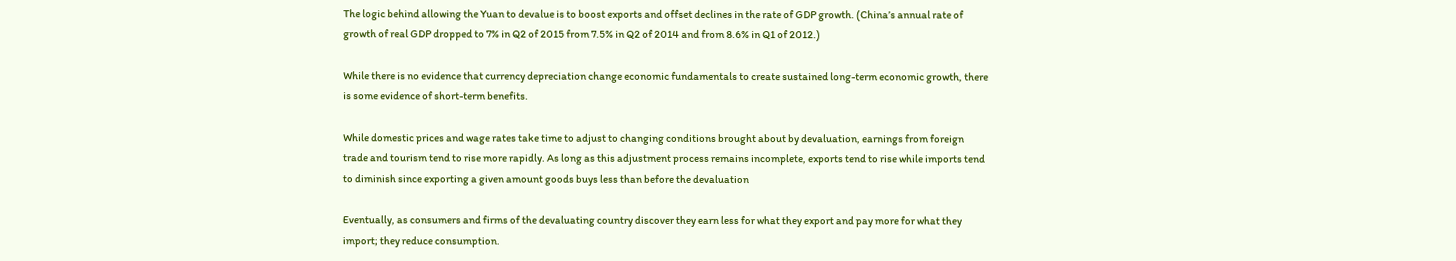The logic behind allowing the Yuan to devalue is to boost exports and offset declines in the rate of GDP growth. (China’s annual rate of growth of real GDP dropped to 7% in Q2 of 2015 from 7.5% in Q2 of 2014 and from 8.6% in Q1 of 2012.)

While there is no evidence that currency depreciation change economic fundamentals to create sustained long-term economic growth, there is some evidence of short-term benefits.

While domestic prices and wage rates take time to adjust to changing conditions brought about by devaluation, earnings from foreign trade and tourism tend to rise more rapidly. As long as this adjustment process remains incomplete, exports tend to rise while imports tend to diminish since exporting a given amount goods buys less than before the devaluation

Eventually, as consumers and firms of the devaluating country discover they earn less for what they export and pay more for what they import; they reduce consumption.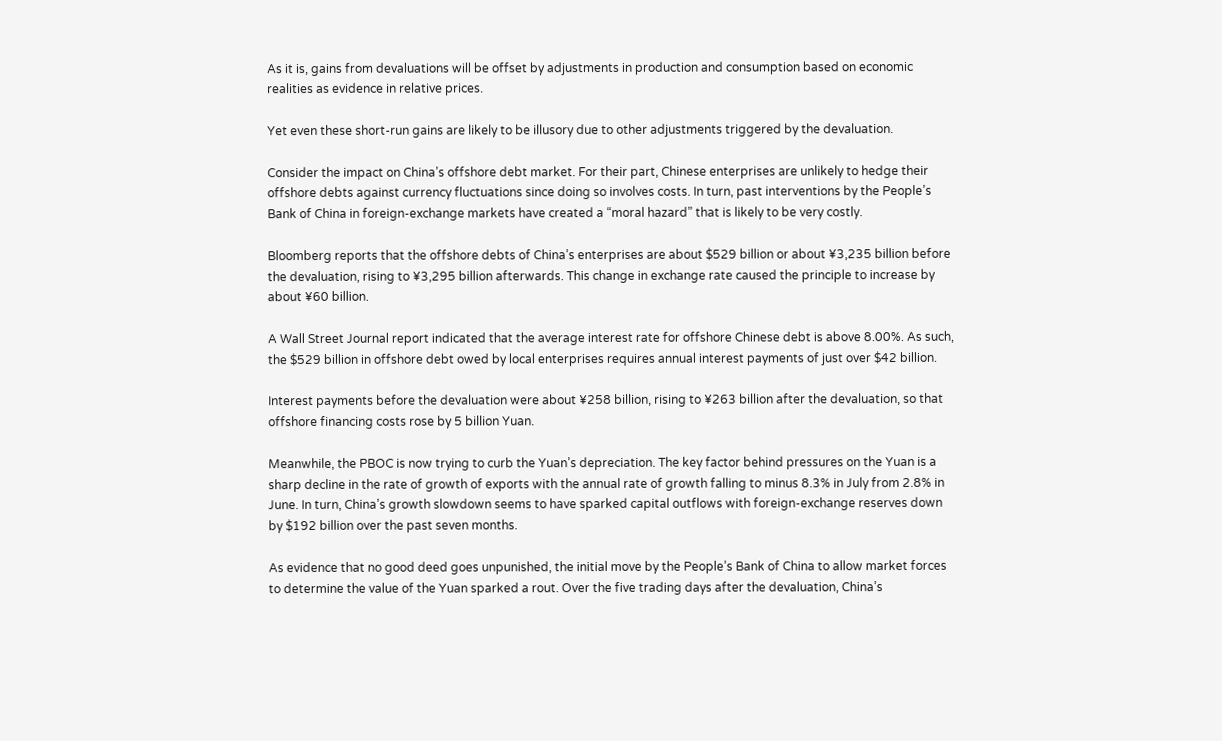As it is, gains from devaluations will be offset by adjustments in production and consumption based on economic realities as evidence in relative prices.

Yet even these short-run gains are likely to be illusory due to other adjustments triggered by the devaluation.

Consider the impact on China’s offshore debt market. For their part, Chinese enterprises are unlikely to hedge their offshore debts against currency fluctuations since doing so involves costs. In turn, past interventions by the People’s Bank of China in foreign-exchange markets have created a “moral hazard” that is likely to be very costly.

Bloomberg reports that the offshore debts of China’s enterprises are about $529 billion or about ¥3,235 billion before the devaluation, rising to ¥3,295 billion afterwards. This change in exchange rate caused the principle to increase by about ¥60 billion.

A Wall Street Journal report indicated that the average interest rate for offshore Chinese debt is above 8.00%. As such, the $529 billion in offshore debt owed by local enterprises requires annual interest payments of just over $42 billion.

Interest payments before the devaluation were about ¥258 billion, rising to ¥263 billion after the devaluation, so that offshore financing costs rose by 5 billion Yuan.

Meanwhile, the PBOC is now trying to curb the Yuan’s depreciation. The key factor behind pressures on the Yuan is a sharp decline in the rate of growth of exports with the annual rate of growth falling to minus 8.3% in July from 2.8% in June. In turn, China’s growth slowdown seems to have sparked capital outflows with foreign-exchange reserves down by $192 billion over the past seven months.

As evidence that no good deed goes unpunished, the initial move by the People’s Bank of China to allow market forces to determine the value of the Yuan sparked a rout. Over the five trading days after the devaluation, China’s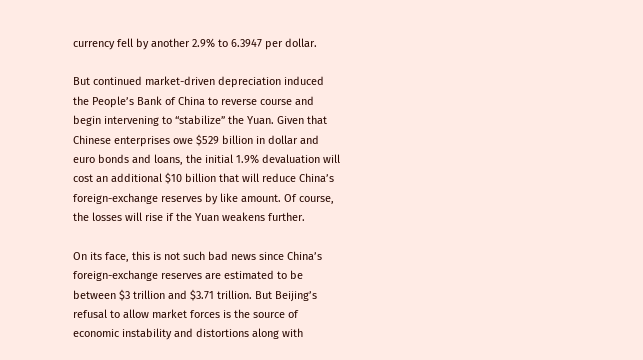currency fell by another 2.9% to 6.3947 per dollar.

But continued market-driven depreciation induced the People’s Bank of China to reverse course and begin intervening to “stabilize” the Yuan. Given that Chinese enterprises owe $529 billion in dollar and euro bonds and loans, the initial 1.9% devaluation will cost an additional $10 billion that will reduce China’s foreign-exchange reserves by like amount. Of course, the losses will rise if the Yuan weakens further.

On its face, this is not such bad news since China’s foreign-exchange reserves are estimated to be between $3 trillion and $3.71 trillion. But Beijing’s refusal to allow market forces is the source of economic instability and distortions along with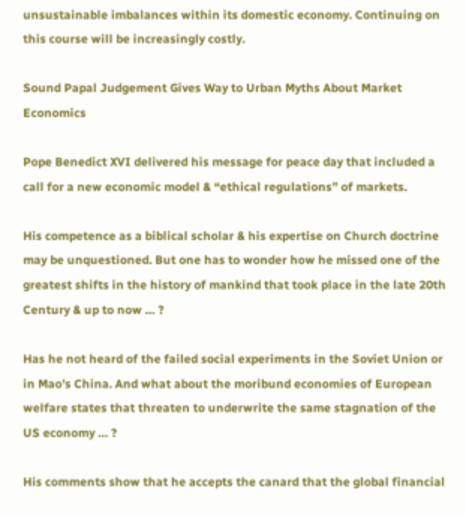unsustainable imbalances within its domestic economy. Continuing on this course will be increasingly costly.

Sound Papal Judgement Gives Way to Urban Myths About Market Economics

Pope Benedict XVI delivered his message for peace day that included a call for a new economic model & “ethical regulations” of markets.

His competence as a biblical scholar & his expertise on Church doctrine may be unquestioned. But one has to wonder how he missed one of the greatest shifts in the history of mankind that took place in the late 20th Century & up to now … ?

Has he not heard of the failed social experiments in the Soviet Union or in Mao’s China. And what about the moribund economies of European welfare states that threaten to underwrite the same stagnation of the US economy … ?

His comments show that he accepts the canard that the global financial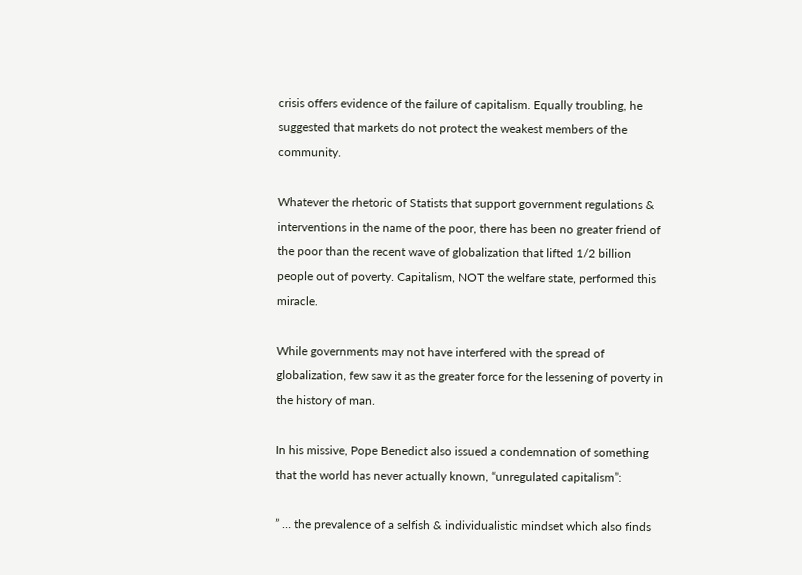crisis offers evidence of the failure of capitalism. Equally troubling, he suggested that markets do not protect the weakest members of the community.

Whatever the rhetoric of Statists that support government regulations & interventions in the name of the poor, there has been no greater friend of the poor than the recent wave of globalization that lifted 1/2 billion people out of poverty. Capitalism, NOT the welfare state, performed this miracle.

While governments may not have interfered with the spread of globalization, few saw it as the greater force for the lessening of poverty in the history of man.

In his missive, Pope Benedict also issued a condemnation of something that the world has never actually known, “unregulated capitalism”:

” … the prevalence of a selfish & individualistic mindset which also finds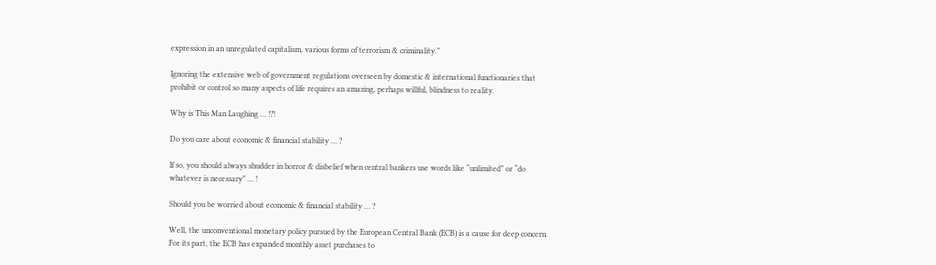expression in an unregulated capitalism, various forms of terrorism & criminality.”

Ignoring the extensive web of government regulations overseen by domestic & international functionaries that prohibit or control so many aspects of life requires an amazing, perhaps willful, blindness to reality.

Why is This Man Laughing … !?!

Do you care about economic & financial stability … ?

If so, you should always shudder in horror & disbelief when central bankers use words like “unlimited” or “do whatever is necessary” … !

Should you be worried about economic & financial stability … ?

Well, the unconventional monetary policy pursued by the European Central Bank (ECB) is a cause for deep concern. For its part, the ECB has expanded monthly asset purchases to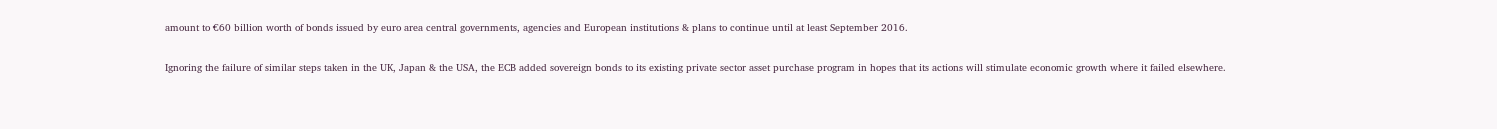amount to €60 billion worth of bonds issued by euro area central governments, agencies and European institutions & plans to continue until at least September 2016.

Ignoring the failure of similar steps taken in the UK, Japan & the USA, the ECB added sovereign bonds to its existing private sector asset purchase program in hopes that its actions will stimulate economic growth where it failed elsewhere.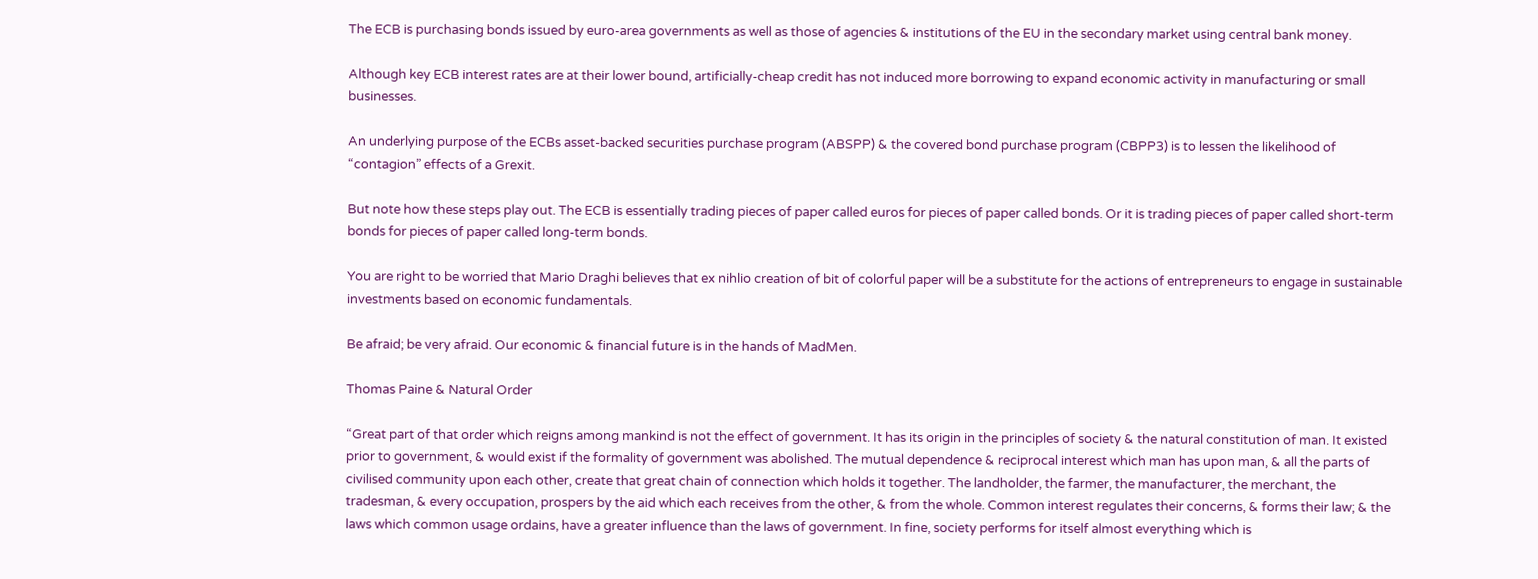The ECB is purchasing bonds issued by euro-area governments as well as those of agencies & institutions of the EU in the secondary market using central bank money.

Although key ECB interest rates are at their lower bound, artificially-cheap credit has not induced more borrowing to expand economic activity in manufacturing or small businesses.

An underlying purpose of the ECBs asset-backed securities purchase program (ABSPP) & the covered bond purchase program (CBPP3) is to lessen the likelihood of “contagion” effects of a Grexit.

But note how these steps play out. The ECB is essentially trading pieces of paper called euros for pieces of paper called bonds. Or it is trading pieces of paper called short-term bonds for pieces of paper called long-term bonds.

You are right to be worried that Mario Draghi believes that ex nihlio creation of bit of colorful paper will be a substitute for the actions of entrepreneurs to engage in sustainable investments based on economic fundamentals.

Be afraid; be very afraid. Our economic & financial future is in the hands of MadMen.

Thomas Paine & Natural Order

“Great part of that order which reigns among mankind is not the effect of government. It has its origin in the principles of society & the natural constitution of man. It existed prior to government, & would exist if the formality of government was abolished. The mutual dependence & reciprocal interest which man has upon man, & all the parts of civilised community upon each other, create that great chain of connection which holds it together. The landholder, the farmer, the manufacturer, the merchant, the tradesman, & every occupation, prospers by the aid which each receives from the other, & from the whole. Common interest regulates their concerns, & forms their law; & the laws which common usage ordains, have a greater influence than the laws of government. In fine, society performs for itself almost everything which is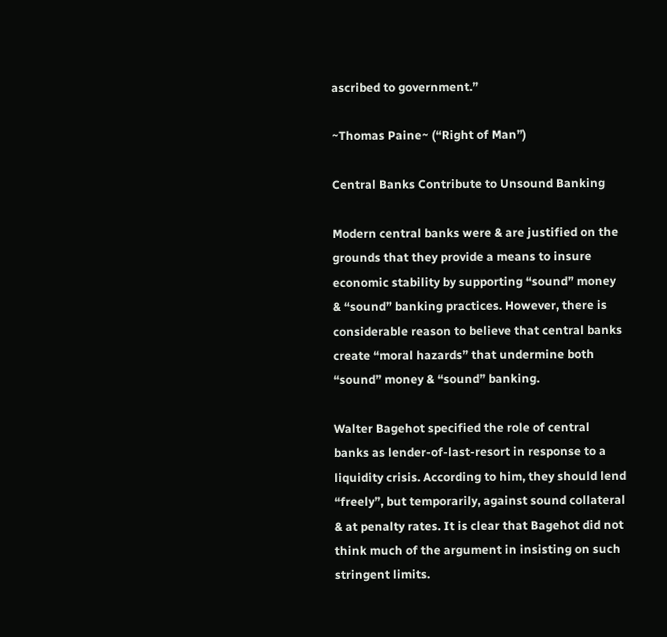ascribed to government.”

~Thomas Paine~ (“Right of Man”)

Central Banks Contribute to Unsound Banking

Modern central banks were & are justified on the grounds that they provide a means to insure economic stability by supporting “sound” money & “sound” banking practices. However, there is considerable reason to believe that central banks create “moral hazards” that undermine both “sound” money & “sound” banking.

Walter Bagehot specified the role of central banks as lender-of-last-resort in response to a liquidity crisis. According to him, they should lend “freely”, but temporarily, against sound collateral & at penalty rates. It is clear that Bagehot did not think much of the argument in insisting on such stringent limits.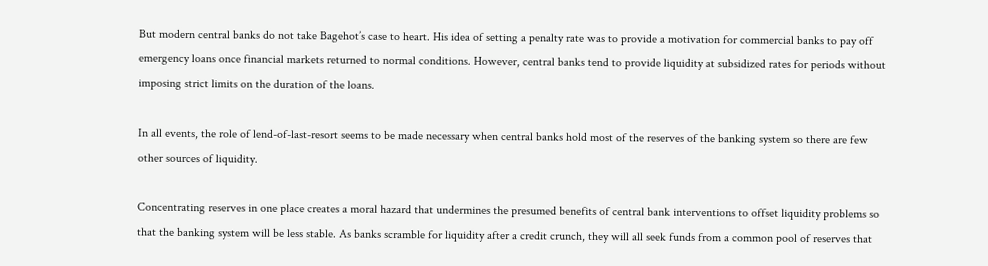But modern central banks do not take Bagehot’s case to heart. His idea of setting a penalty rate was to provide a motivation for commercial banks to pay off emergency loans once financial markets returned to normal conditions. However, central banks tend to provide liquidity at subsidized rates for periods without imposing strict limits on the duration of the loans.

In all events, the role of lend-of-last-resort seems to be made necessary when central banks hold most of the reserves of the banking system so there are few other sources of liquidity.

Concentrating reserves in one place creates a moral hazard that undermines the presumed benefits of central bank interventions to offset liquidity problems so that the banking system will be less stable. As banks scramble for liquidity after a credit crunch, they will all seek funds from a common pool of reserves that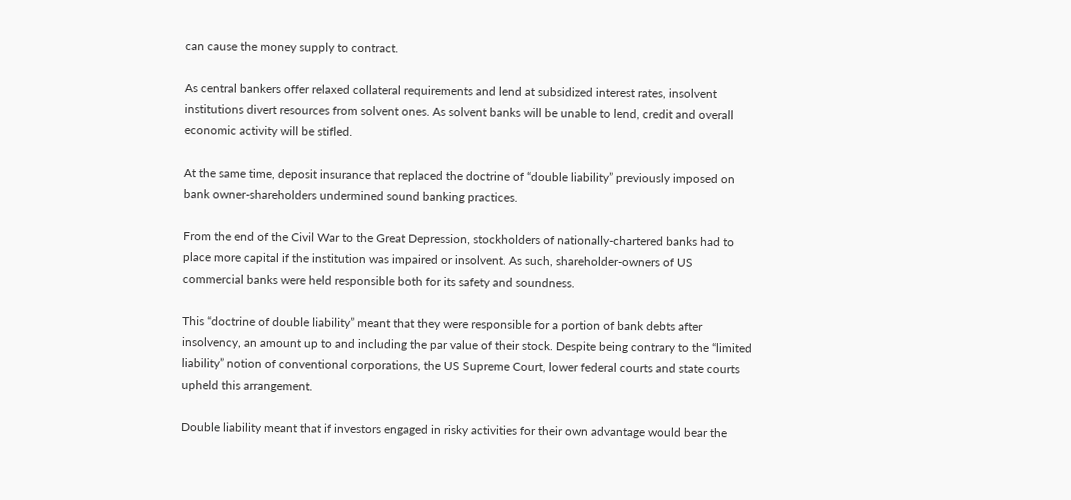can cause the money supply to contract.

As central bankers offer relaxed collateral requirements and lend at subsidized interest rates, insolvent institutions divert resources from solvent ones. As solvent banks will be unable to lend, credit and overall economic activity will be stifled.

At the same time, deposit insurance that replaced the doctrine of “double liability” previously imposed on bank owner-shareholders undermined sound banking practices.

From the end of the Civil War to the Great Depression, stockholders of nationally-chartered banks had to place more capital if the institution was impaired or insolvent. As such, shareholder-owners of US commercial banks were held responsible both for its safety and soundness.

This “doctrine of double liability” meant that they were responsible for a portion of bank debts after insolvency, an amount up to and including the par value of their stock. Despite being contrary to the “limited liability” notion of conventional corporations, the US Supreme Court, lower federal courts and state courts upheld this arrangement.

Double liability meant that if investors engaged in risky activities for their own advantage would bear the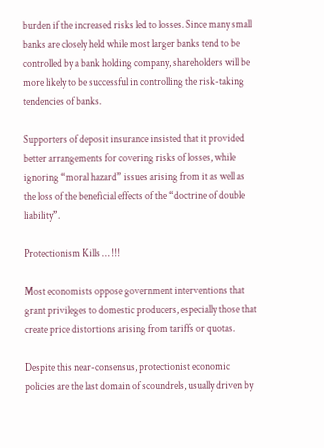burden if the increased risks led to losses. Since many small banks are closely held while most larger banks tend to be controlled by a bank holding company, shareholders will be more likely to be successful in controlling the risk-taking tendencies of banks.

Supporters of deposit insurance insisted that it provided better arrangements for covering risks of losses, while ignoring “moral hazard” issues arising from it as well as the loss of the beneficial effects of the “doctrine of double liability”.

Protectionism Kills … !!!

Most economists oppose government interventions that grant privileges to domestic producers, especially those that create price distortions arising from tariffs or quotas.

Despite this near-consensus, protectionist economic policies are the last domain of scoundrels, usually driven by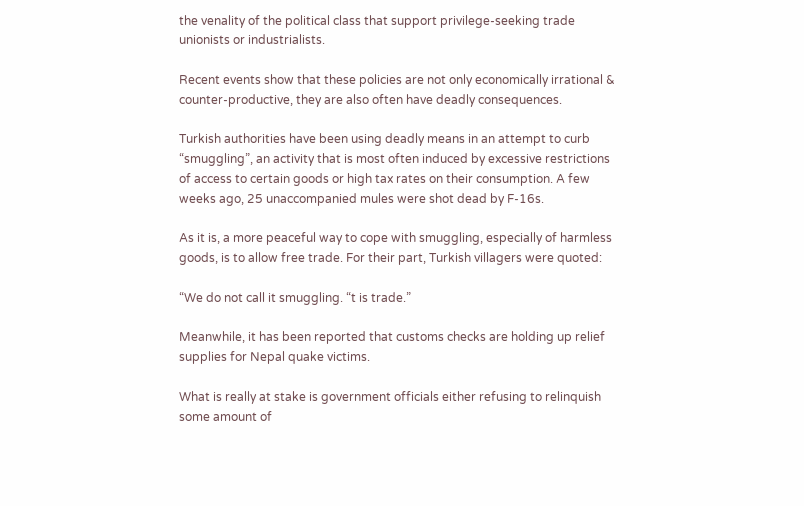the venality of the political class that support privilege-seeking trade unionists or industrialists.

Recent events show that these policies are not only economically irrational & counter-productive, they are also often have deadly consequences.

Turkish authorities have been using deadly means in an attempt to curb “smuggling”, an activity that is most often induced by excessive restrictions of access to certain goods or high tax rates on their consumption. A few weeks ago, 25 unaccompanied mules were shot dead by F-16s.

As it is, a more peaceful way to cope with smuggling, especially of harmless goods, is to allow free trade. For their part, Turkish villagers were quoted:

“We do not call it smuggling. “t is trade.”

Meanwhile, it has been reported that customs checks are holding up relief supplies for Nepal quake victims.

What is really at stake is government officials either refusing to relinquish some amount of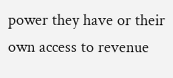power they have or their own access to revenue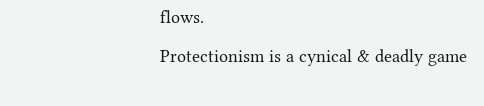flows.

Protectionism is a cynical & deadly game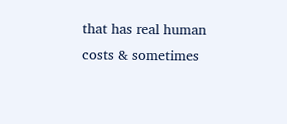that has real human costs & sometimes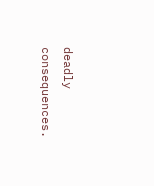deadly consequences.